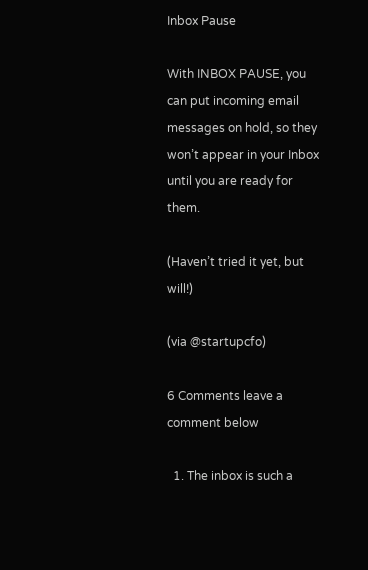Inbox Pause

With INBOX PAUSE, you can put incoming email messages on hold, so they won’t appear in your Inbox until you are ready for them.

(Haven’t tried it yet, but will!)

(via @startupcfo)

6 Comments leave a comment below

  1. The inbox is such a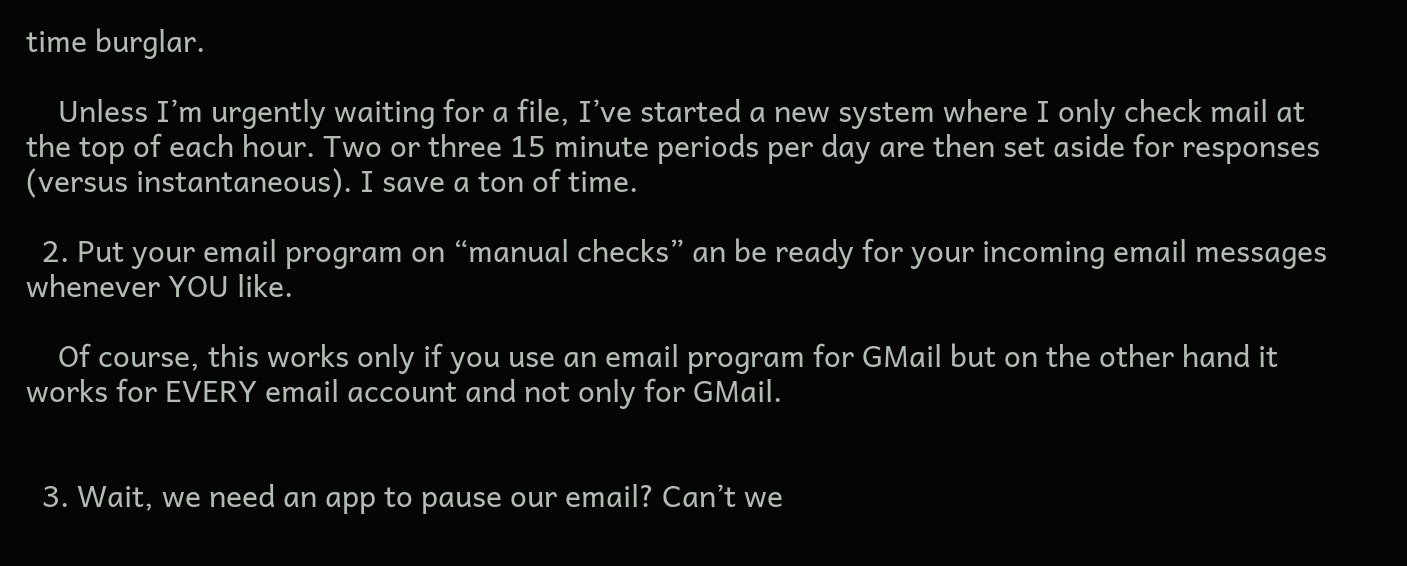time burglar.

    Unless I’m urgently waiting for a file, I’ve started a new system where I only check mail at the top of each hour. Two or three 15 minute periods per day are then set aside for responses (versus instantaneous). I save a ton of time.

  2. Put your email program on “manual checks” an be ready for your incoming email messages whenever YOU like.

    Of course, this works only if you use an email program for GMail but on the other hand it works for EVERY email account and not only for GMail.


  3. Wait, we need an app to pause our email? Can’t we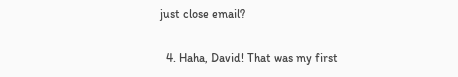just close email?

  4. Haha, David! That was my first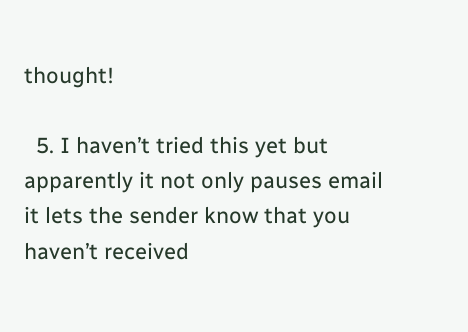thought!

  5. I haven’t tried this yet but apparently it not only pauses email it lets the sender know that you haven’t received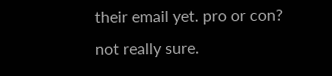their email yet. pro or con? not really sure.